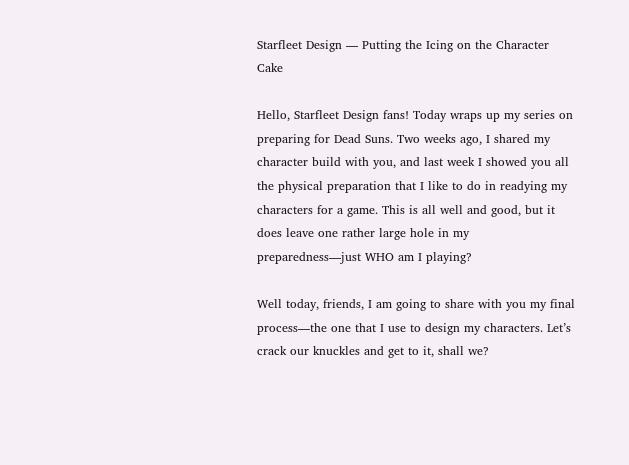Starfleet Design — Putting the Icing on the Character Cake

Hello, Starfleet Design fans! Today wraps up my series on preparing for Dead Suns. Two weeks ago, I shared my character build with you, and last week I showed you all the physical preparation that I like to do in readying my characters for a game. This is all well and good, but it does leave one rather large hole in my preparedness—just WHO am I playing?

Well today, friends, I am going to share with you my final process—the one that I use to design my characters. Let’s crack our knuckles and get to it, shall we?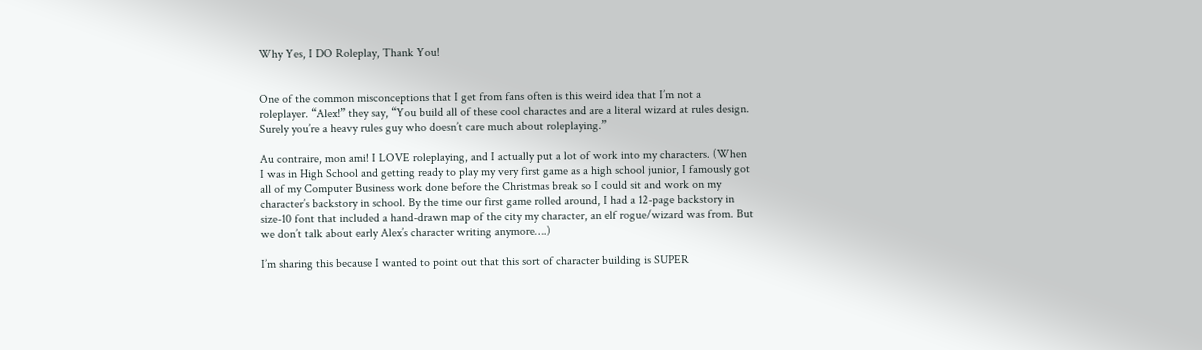Why Yes, I DO Roleplay, Thank You!


One of the common misconceptions that I get from fans often is this weird idea that I’m not a roleplayer. “Alex!” they say, “You build all of these cool charactes and are a literal wizard at rules design. Surely you’re a heavy rules guy who doesn’t care much about roleplaying.”

Au contraire, mon ami! I LOVE roleplaying, and I actually put a lot of work into my characters. (When I was in High School and getting ready to play my very first game as a high school junior, I famously got all of my Computer Business work done before the Christmas break so I could sit and work on my character’s backstory in school. By the time our first game rolled around, I had a 12-page backstory in size-10 font that included a hand-drawn map of the city my character, an elf rogue/wizard was from. But we don’t talk about early Alex’s character writing anymore….)

I’m sharing this because I wanted to point out that this sort of character building is SUPER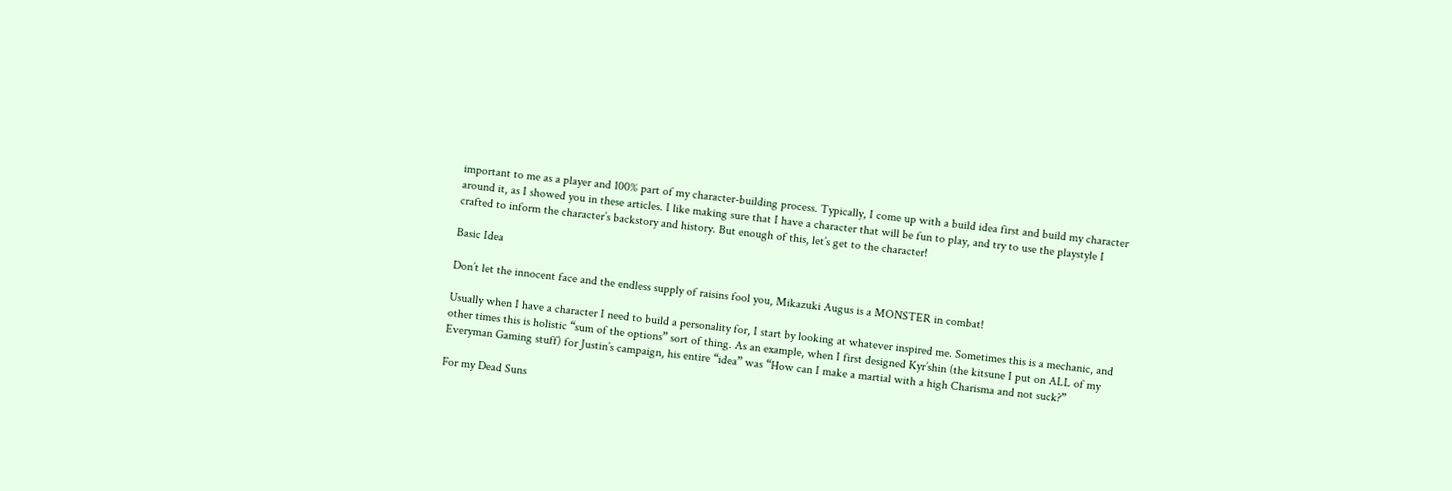important to me as a player and 100% part of my character-building process. Typically, I come up with a build idea first and build my character around it, as I showed you in these articles. I like making sure that I have a character that will be fun to play, and try to use the playstyle I crafted to inform the character’s backstory and history. But enough of this, let’s get to the character!

Basic Idea

Don’t let the innocent face and the endless supply of raisins fool you, Mikazuki Augus is a MONSTER in combat!

Usually when I have a character I need to build a personality for, I start by looking at whatever inspired me. Sometimes this is a mechanic, and other times this is holistic “sum of the options” sort of thing. As an example, when I first designed Kyr’shin (the kitsune I put on ALL of my Everyman Gaming stuff) for Justin’s campaign, his entire “idea” was “How can I make a martial with a high Charisma and not suck?”

For my Dead Suns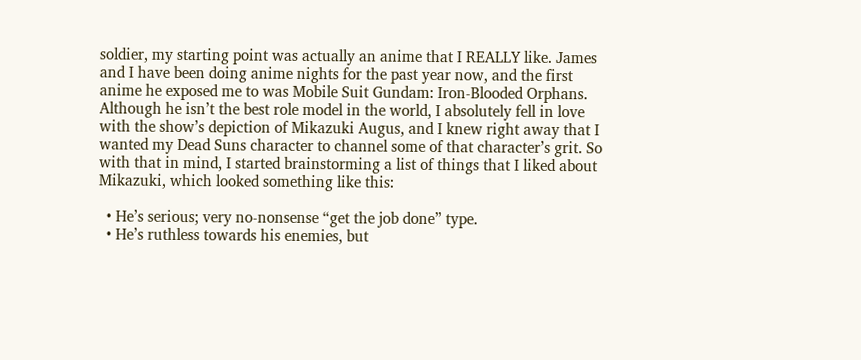soldier, my starting point was actually an anime that I REALLY like. James and I have been doing anime nights for the past year now, and the first anime he exposed me to was Mobile Suit Gundam: Iron-Blooded Orphans. Although he isn’t the best role model in the world, I absolutely fell in love with the show’s depiction of Mikazuki Augus, and I knew right away that I wanted my Dead Suns character to channel some of that character’s grit. So with that in mind, I started brainstorming a list of things that I liked about Mikazuki, which looked something like this:

  • He’s serious; very no-nonsense “get the job done” type.
  • He’s ruthless towards his enemies, but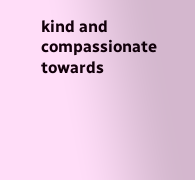kind and compassionate towards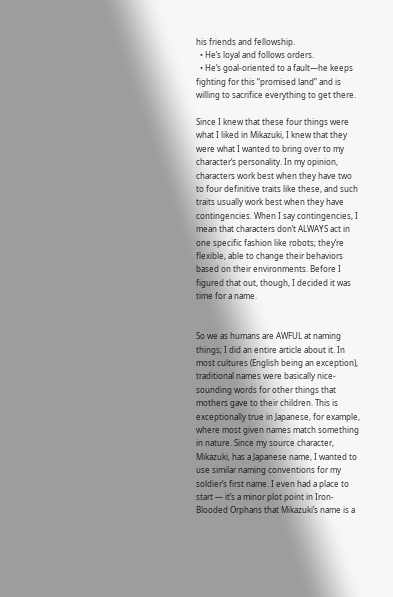his friends and fellowship.
  • He’s loyal and follows orders.
  • He’s goal-oriented to a fault—he keeps fighting for this “promised land” and is willing to sacrifice everything to get there.

Since I knew that these four things were what I liked in Mikazuki, I knew that they were what I wanted to bring over to my character’s personality. In my opinion, characters work best when they have two to four definitive traits like these, and such traits usually work best when they have contingencies. When I say contingencies, I mean that characters don’t ALWAYS act in one specific fashion like robots; they’re flexible, able to change their behaviors based on their environments. Before I figured that out, though, I decided it was time for a name.


So we as humans are AWFUL at naming things; I did an entire article about it. In most cultures (English being an exception), traditional names were basically nice-sounding words for other things that mothers gave to their children. This is exceptionally true in Japanese, for example, where most given names match something in nature. Since my source character, Mikazuki, has a Japanese name, I wanted to use similar naming conventions for my soldier’s first name. I even had a place to start — it’s a minor plot point in Iron-Blooded Orphans that Mikazuki’s name is a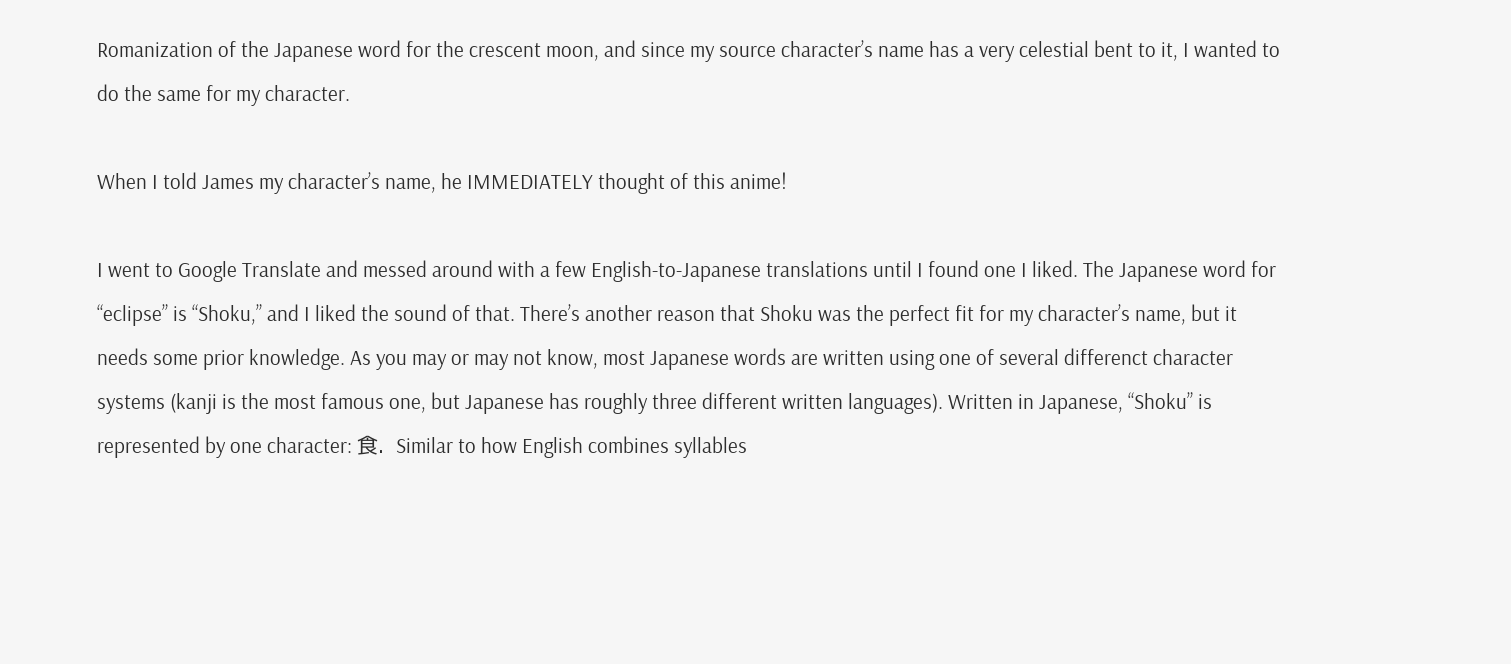Romanization of the Japanese word for the crescent moon, and since my source character’s name has a very celestial bent to it, I wanted to do the same for my character.

When I told James my character’s name, he IMMEDIATELY thought of this anime!

I went to Google Translate and messed around with a few English-to-Japanese translations until I found one I liked. The Japanese word for “eclipse” is “Shoku,” and I liked the sound of that. There’s another reason that Shoku was the perfect fit for my character’s name, but it needs some prior knowledge. As you may or may not know, most Japanese words are written using one of several differenct character systems (kanji is the most famous one, but Japanese has roughly three different written languages). Written in Japanese, “Shoku” is represented by one character: 食.  Similar to how English combines syllables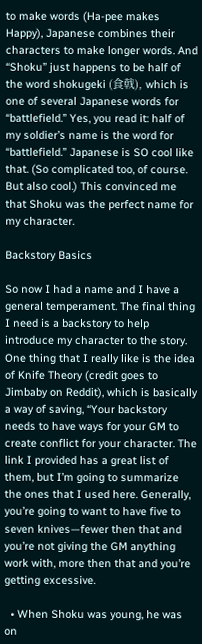to make words (Ha-pee makes Happy), Japanese combines their characters to make longer words. And “Shoku” just happens to be half of the word shokugeki (食戟), which is one of several Japanese words for “battlefield.” Yes, you read it: half of my soldier’s name is the word for “battlefield.” Japanese is SO cool like that. (So complicated too, of course. But also cool.) This convinced me that Shoku was the perfect name for my character.

Backstory Basics

So now I had a name and I have a general temperament. The final thing I need is a backstory to help introduce my character to the story. One thing that I really like is the idea of Knife Theory (credit goes to Jimbaby on Reddit), which is basically a way of saving, “Your backstory needs to have ways for your GM to create conflict for your character. The link I provided has a great list of them, but I’m going to summarize the ones that I used here. Generally, you’re going to want to have five to seven knives—fewer then that and you’re not giving the GM anything work with, more then that and you’re getting excessive.

  • When Shoku was young, he was on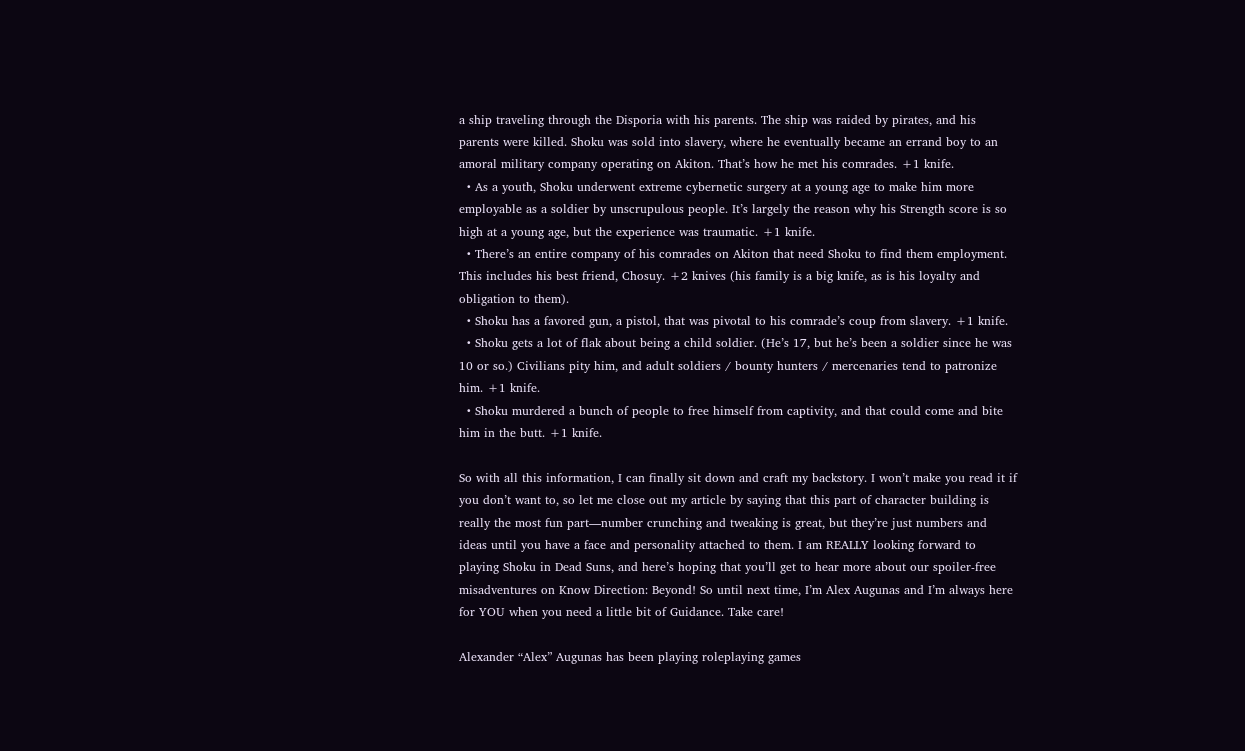a ship traveling through the Disporia with his parents. The ship was raided by pirates, and his parents were killed. Shoku was sold into slavery, where he eventually became an errand boy to an amoral military company operating on Akiton. That’s how he met his comrades. +1 knife.
  • As a youth, Shoku underwent extreme cybernetic surgery at a young age to make him more employable as a soldier by unscrupulous people. It’s largely the reason why his Strength score is so high at a young age, but the experience was traumatic. +1 knife.
  • There’s an entire company of his comrades on Akiton that need Shoku to find them employment. This includes his best friend, Chosuy. +2 knives (his family is a big knife, as is his loyalty and obligation to them).
  • Shoku has a favored gun, a pistol, that was pivotal to his comrade’s coup from slavery. +1 knife.
  • Shoku gets a lot of flak about being a child soldier. (He’s 17, but he’s been a soldier since he was 10 or so.) Civilians pity him, and adult soldiers / bounty hunters / mercenaries tend to patronize him. +1 knife.
  • Shoku murdered a bunch of people to free himself from captivity, and that could come and bite him in the butt. +1 knife.

So with all this information, I can finally sit down and craft my backstory. I won’t make you read it if you don’t want to, so let me close out my article by saying that this part of character building is really the most fun part—number crunching and tweaking is great, but they’re just numbers and ideas until you have a face and personality attached to them. I am REALLY looking forward to playing Shoku in Dead Suns, and here’s hoping that you’ll get to hear more about our spoiler-free misadventures on Know Direction: Beyond! So until next time, I’m Alex Augunas and I’m always here for YOU when you need a little bit of Guidance. Take care!

Alexander “Alex” Augunas has been playing roleplaying games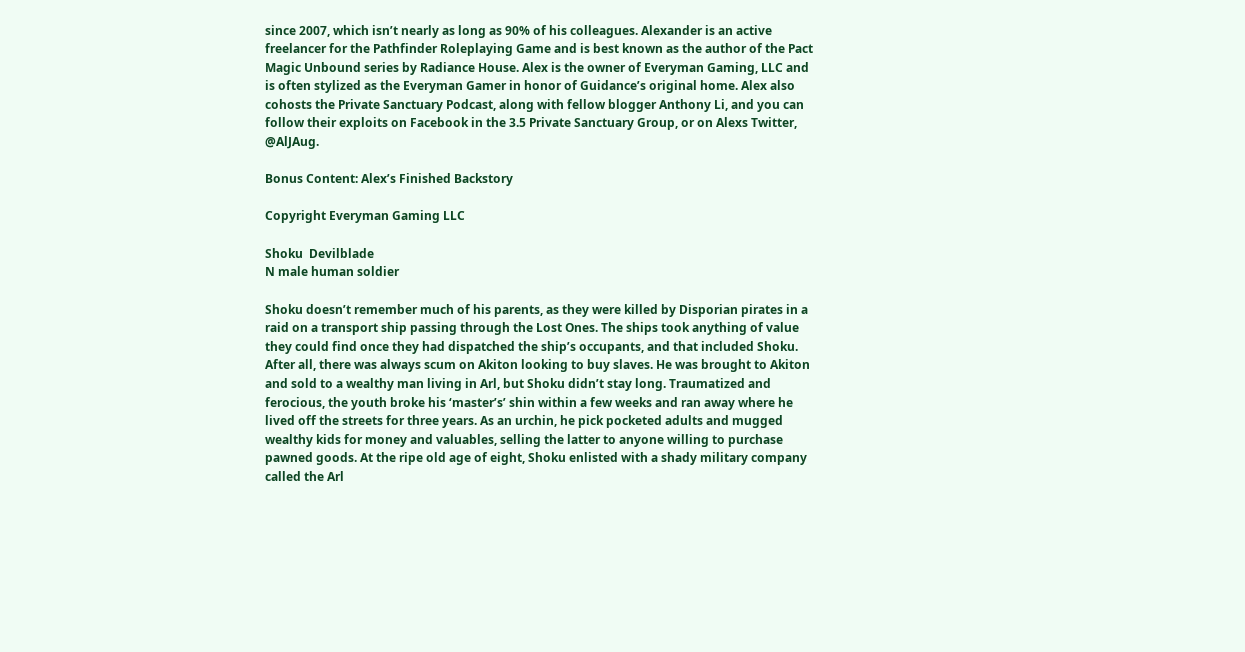since 2007, which isn’t nearly as long as 90% of his colleagues. Alexander is an active freelancer for the Pathfinder Roleplaying Game and is best known as the author of the Pact Magic Unbound series by Radiance House. Alex is the owner of Everyman Gaming, LLC and is often stylized as the Everyman Gamer in honor of Guidance’s original home. Alex also cohosts the Private Sanctuary Podcast, along with fellow blogger Anthony Li, and you can follow their exploits on Facebook in the 3.5 Private Sanctuary Group, or on Alexs Twitter, @AlJAug.

Bonus Content: Alex’s Finished Backstory

Copyright Everyman Gaming LLC

Shoku  Devilblade
N male human soldier

Shoku doesn’t remember much of his parents, as they were killed by Disporian pirates in a raid on a transport ship passing through the Lost Ones. The ships took anything of value they could find once they had dispatched the ship’s occupants, and that included Shoku. After all, there was always scum on Akiton looking to buy slaves. He was brought to Akiton and sold to a wealthy man living in Arl, but Shoku didn’t stay long. Traumatized and ferocious, the youth broke his ‘master’s’ shin within a few weeks and ran away where he lived off the streets for three years. As an urchin, he pick pocketed adults and mugged  wealthy kids for money and valuables, selling the latter to anyone willing to purchase pawned goods. At the ripe old age of eight, Shoku enlisted with a shady military company called the Arl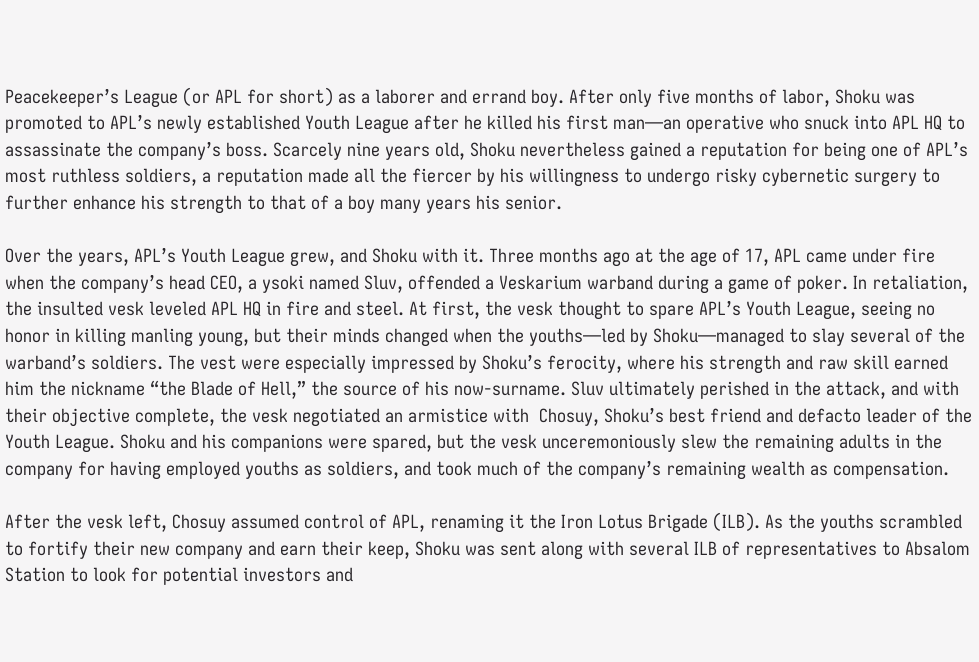Peacekeeper’s League (or APL for short) as a laborer and errand boy. After only five months of labor, Shoku was promoted to APL’s newly established Youth League after he killed his first man—an operative who snuck into APL HQ to assassinate the company’s boss. Scarcely nine years old, Shoku nevertheless gained a reputation for being one of APL’s most ruthless soldiers, a reputation made all the fiercer by his willingness to undergo risky cybernetic surgery to further enhance his strength to that of a boy many years his senior.

Over the years, APL’s Youth League grew, and Shoku with it. Three months ago at the age of 17, APL came under fire when the company’s head CEO, a ysoki named Sluv, offended a Veskarium warband during a game of poker. In retaliation, the insulted vesk leveled APL HQ in fire and steel. At first, the vesk thought to spare APL’s Youth League, seeing no honor in killing manling young, but their minds changed when the youths—led by Shoku—managed to slay several of the warband’s soldiers. The vest were especially impressed by Shoku’s ferocity, where his strength and raw skill earned him the nickname “the Blade of Hell,” the source of his now-surname. Sluv ultimately perished in the attack, and with their objective complete, the vesk negotiated an armistice with  Chosuy, Shoku’s best friend and defacto leader of the Youth League. Shoku and his companions were spared, but the vesk unceremoniously slew the remaining adults in the company for having employed youths as soldiers, and took much of the company’s remaining wealth as compensation.

After the vesk left, Chosuy assumed control of APL, renaming it the Iron Lotus Brigade (ILB). As the youths scrambled to fortify their new company and earn their keep, Shoku was sent along with several ILB of representatives to Absalom Station to look for potential investors and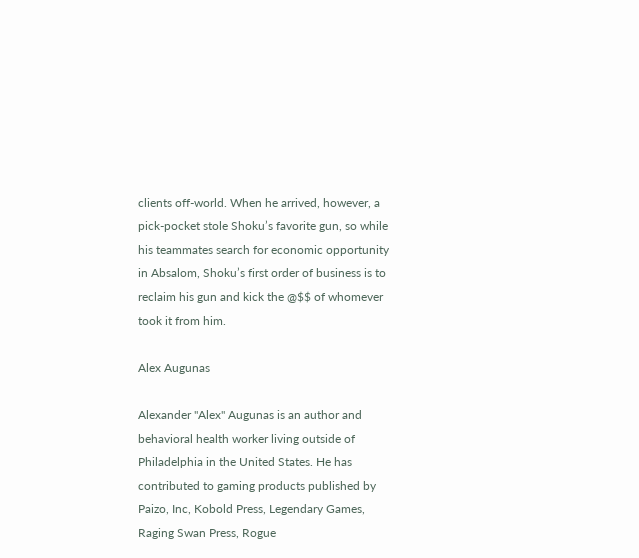clients off-world. When he arrived, however, a pick-pocket stole Shoku’s favorite gun, so while his teammates search for economic opportunity in Absalom, Shoku’s first order of business is to reclaim his gun and kick the @$$ of whomever took it from him.

Alex Augunas

Alexander "Alex" Augunas is an author and behavioral health worker living outside of Philadelphia in the United States. He has contributed to gaming products published by Paizo, Inc, Kobold Press, Legendary Games, Raging Swan Press, Rogue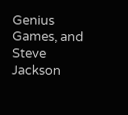Genius Games, and Steve Jackson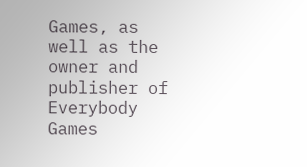Games, as well as the owner and publisher of Everybody Games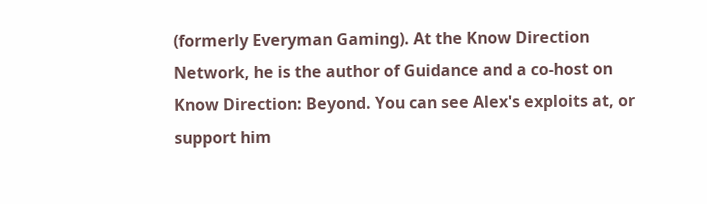(formerly Everyman Gaming). At the Know Direction Network, he is the author of Guidance and a co-host on Know Direction: Beyond. You can see Alex's exploits at, or support him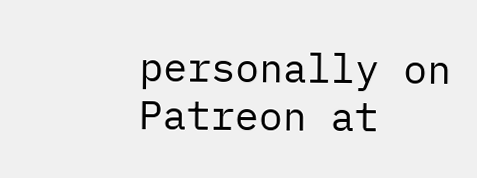personally on Patreon at